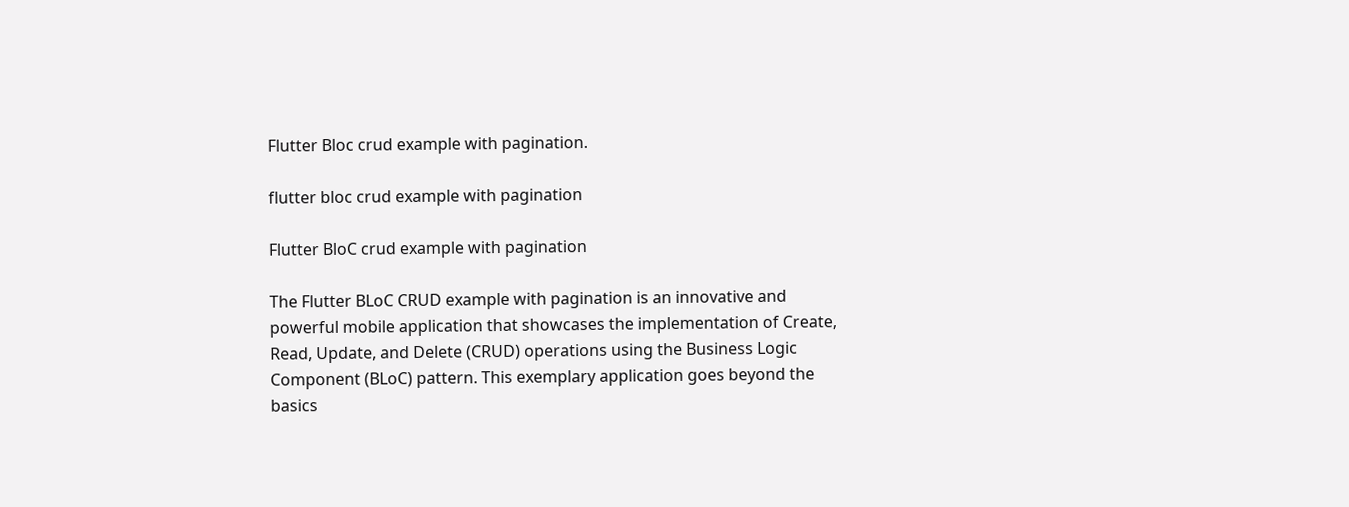Flutter Bloc crud example with pagination.

flutter bloc crud example with pagination

Flutter BloC crud example with pagination

The Flutter BLoC CRUD example with pagination is an innovative and powerful mobile application that showcases the implementation of Create, Read, Update, and Delete (CRUD) operations using the Business Logic Component (BLoC) pattern. This exemplary application goes beyond the basics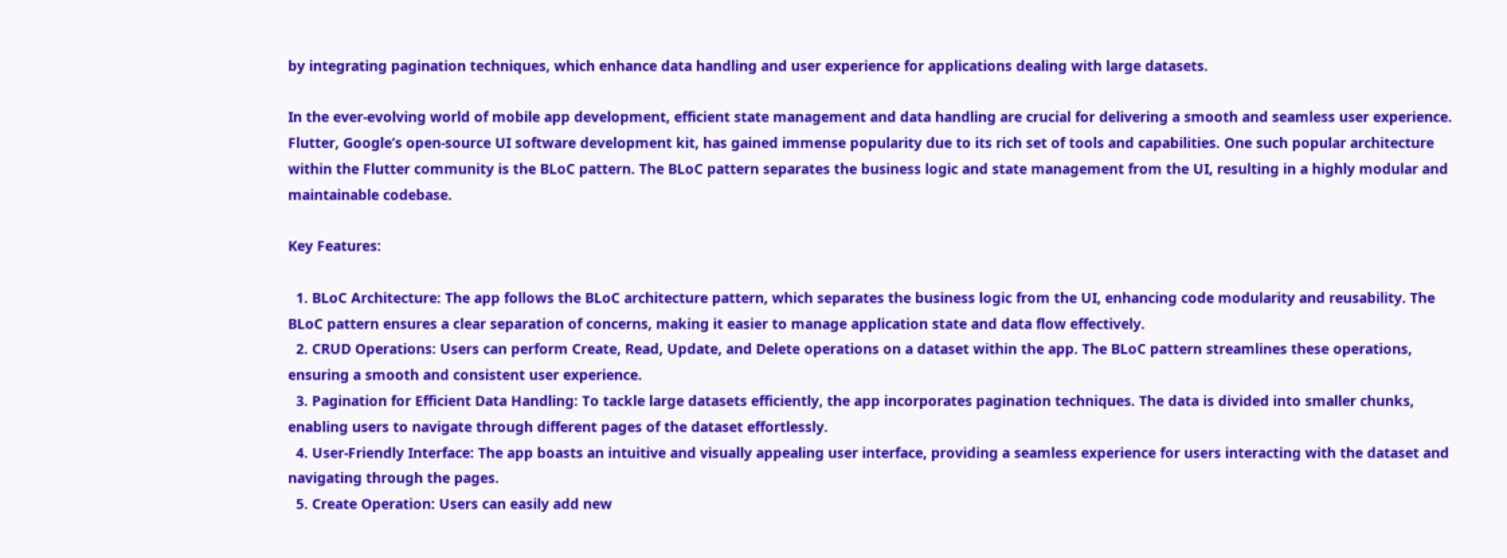by integrating pagination techniques, which enhance data handling and user experience for applications dealing with large datasets.

In the ever-evolving world of mobile app development, efficient state management and data handling are crucial for delivering a smooth and seamless user experience. Flutter, Google’s open-source UI software development kit, has gained immense popularity due to its rich set of tools and capabilities. One such popular architecture within the Flutter community is the BLoC pattern. The BLoC pattern separates the business logic and state management from the UI, resulting in a highly modular and maintainable codebase.

Key Features:

  1. BLoC Architecture: The app follows the BLoC architecture pattern, which separates the business logic from the UI, enhancing code modularity and reusability. The BLoC pattern ensures a clear separation of concerns, making it easier to manage application state and data flow effectively.
  2. CRUD Operations: Users can perform Create, Read, Update, and Delete operations on a dataset within the app. The BLoC pattern streamlines these operations, ensuring a smooth and consistent user experience.
  3. Pagination for Efficient Data Handling: To tackle large datasets efficiently, the app incorporates pagination techniques. The data is divided into smaller chunks, enabling users to navigate through different pages of the dataset effortlessly.
  4. User-Friendly Interface: The app boasts an intuitive and visually appealing user interface, providing a seamless experience for users interacting with the dataset and navigating through the pages.
  5. Create Operation: Users can easily add new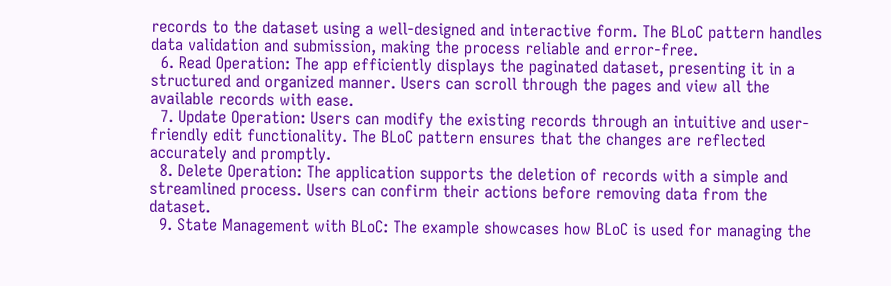records to the dataset using a well-designed and interactive form. The BLoC pattern handles data validation and submission, making the process reliable and error-free.
  6. Read Operation: The app efficiently displays the paginated dataset, presenting it in a structured and organized manner. Users can scroll through the pages and view all the available records with ease.
  7. Update Operation: Users can modify the existing records through an intuitive and user-friendly edit functionality. The BLoC pattern ensures that the changes are reflected accurately and promptly.
  8. Delete Operation: The application supports the deletion of records with a simple and streamlined process. Users can confirm their actions before removing data from the dataset.
  9. State Management with BLoC: The example showcases how BLoC is used for managing the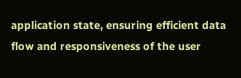application state, ensuring efficient data flow and responsiveness of the user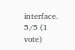interface.
5/5 (1 vote)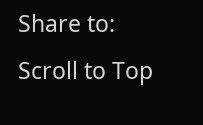Share to:
Scroll to Top